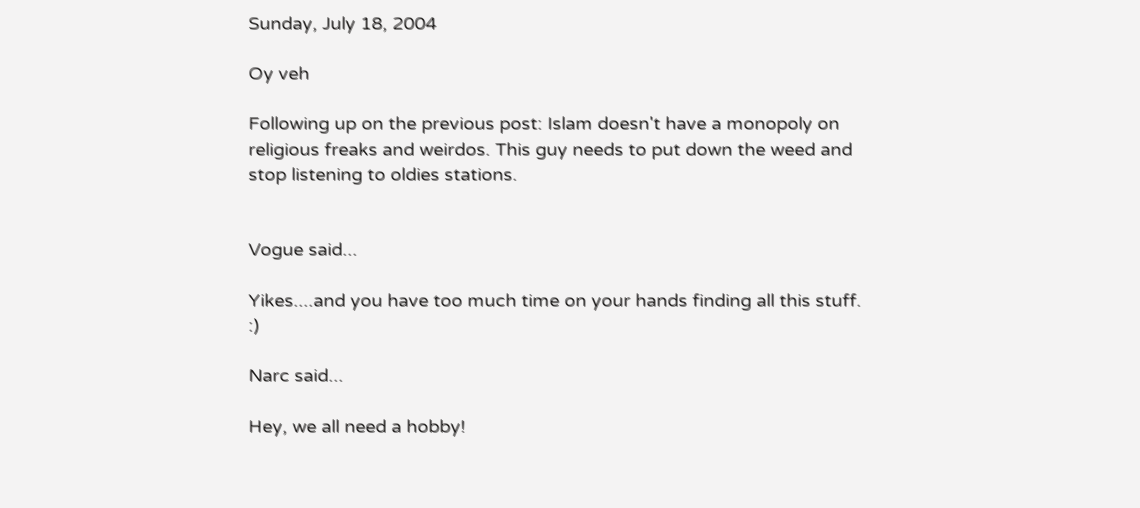Sunday, July 18, 2004

Oy veh

Following up on the previous post: Islam doesn't have a monopoly on religious freaks and weirdos. This guy needs to put down the weed and stop listening to oldies stations.


Vogue said...

Yikes....and you have too much time on your hands finding all this stuff. :)

Narc said...

Hey, we all need a hobby!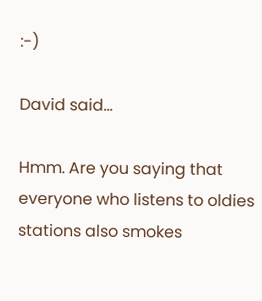:-)

David said...

Hmm. Are you saying that everyone who listens to oldies stations also smokes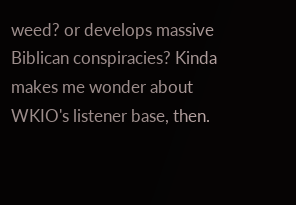weed? or develops massive Biblican conspiracies? Kinda makes me wonder about WKIO's listener base, then.